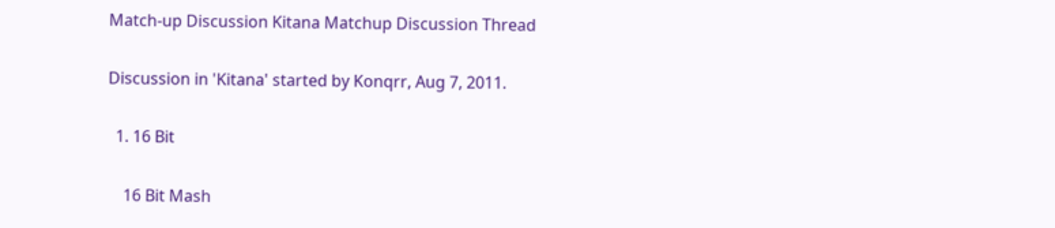Match-up Discussion Kitana Matchup Discussion Thread

Discussion in 'Kitana' started by Konqrr, Aug 7, 2011.

  1. 16 Bit

    16 Bit Mash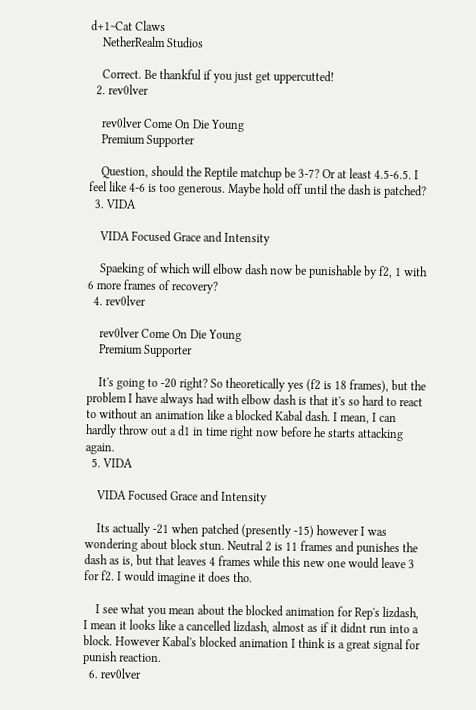d+1~Cat Claws
    NetherRealm Studios

    Correct. Be thankful if you just get uppercutted!
  2. rev0lver

    rev0lver Come On Die Young
    Premium Supporter

    Question, should the Reptile matchup be 3-7? Or at least 4.5-6.5. I feel like 4-6 is too generous. Maybe hold off until the dash is patched?
  3. VIDA

    VIDA Focused Grace and Intensity

    Spaeking of which will elbow dash now be punishable by f2, 1 with 6 more frames of recovery?
  4. rev0lver

    rev0lver Come On Die Young
    Premium Supporter

    It's going to -20 right? So theoretically yes (f2 is 18 frames), but the problem I have always had with elbow dash is that it's so hard to react to without an animation like a blocked Kabal dash. I mean, I can hardly throw out a d1 in time right now before he starts attacking again.
  5. VIDA

    VIDA Focused Grace and Intensity

    Its actually -21 when patched (presently -15) however I was wondering about block stun. Neutral 2 is 11 frames and punishes the dash as is, but that leaves 4 frames while this new one would leave 3 for f2. I would imagine it does tho.

    I see what you mean about the blocked animation for Rep's lizdash, I mean it looks like a cancelled lizdash, almost as if it didnt run into a block. However Kabal's blocked animation I think is a great signal for punish reaction.
  6. rev0lver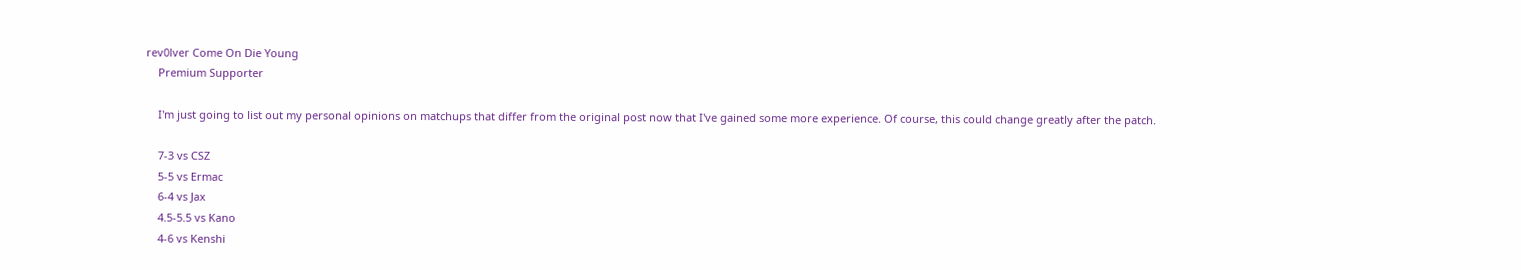rev0lver Come On Die Young
    Premium Supporter

    I'm just going to list out my personal opinions on matchups that differ from the original post now that I've gained some more experience. Of course, this could change greatly after the patch.

    7-3 vs CSZ
    5-5 vs Ermac
    6-4 vs Jax
    4.5-5.5 vs Kano
    4-6 vs Kenshi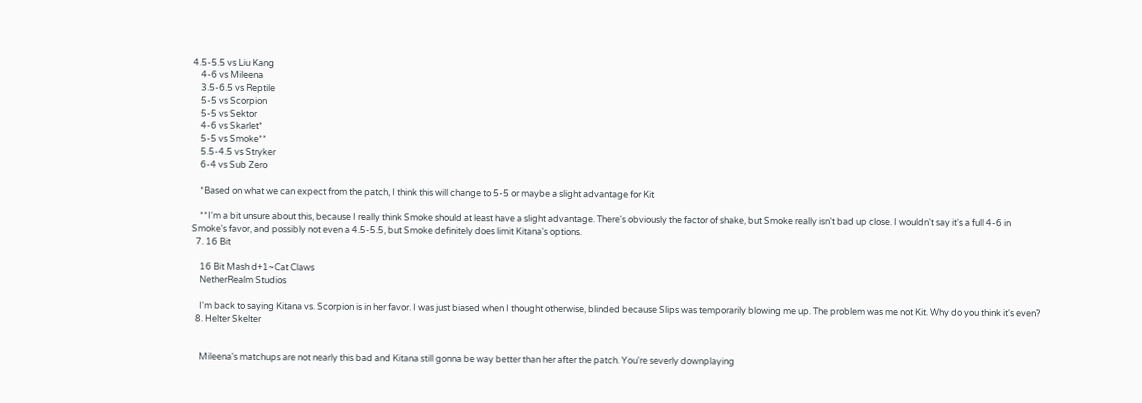4.5-5.5 vs Liu Kang
    4-6 vs Mileena
    3.5-6.5 vs Reptile
    5-5 vs Scorpion
    5-5 vs Sektor
    4-6 vs Skarlet*
    5-5 vs Smoke**
    5.5-4.5 vs Stryker
    6-4 vs Sub Zero

    *Based on what we can expect from the patch, I think this will change to 5-5 or maybe a slight advantage for Kit

    **I'm a bit unsure about this, because I really think Smoke should at least have a slight advantage. There's obviously the factor of shake, but Smoke really isn't bad up close. I wouldn't say it's a full 4-6 in Smoke's favor, and possibly not even a 4.5-5.5, but Smoke definitely does limit Kitana's options.
  7. 16 Bit

    16 Bit Mash d+1~Cat Claws
    NetherRealm Studios

    I'm back to saying Kitana vs. Scorpion is in her favor. I was just biased when I thought otherwise, blinded because Slips was temporarily blowing me up. The problem was me not Kit. Why do you think it's even?
  8. Helter Skelter


    Mileena's matchups are not nearly this bad and Kitana still gonna be way better than her after the patch. You're severly downplaying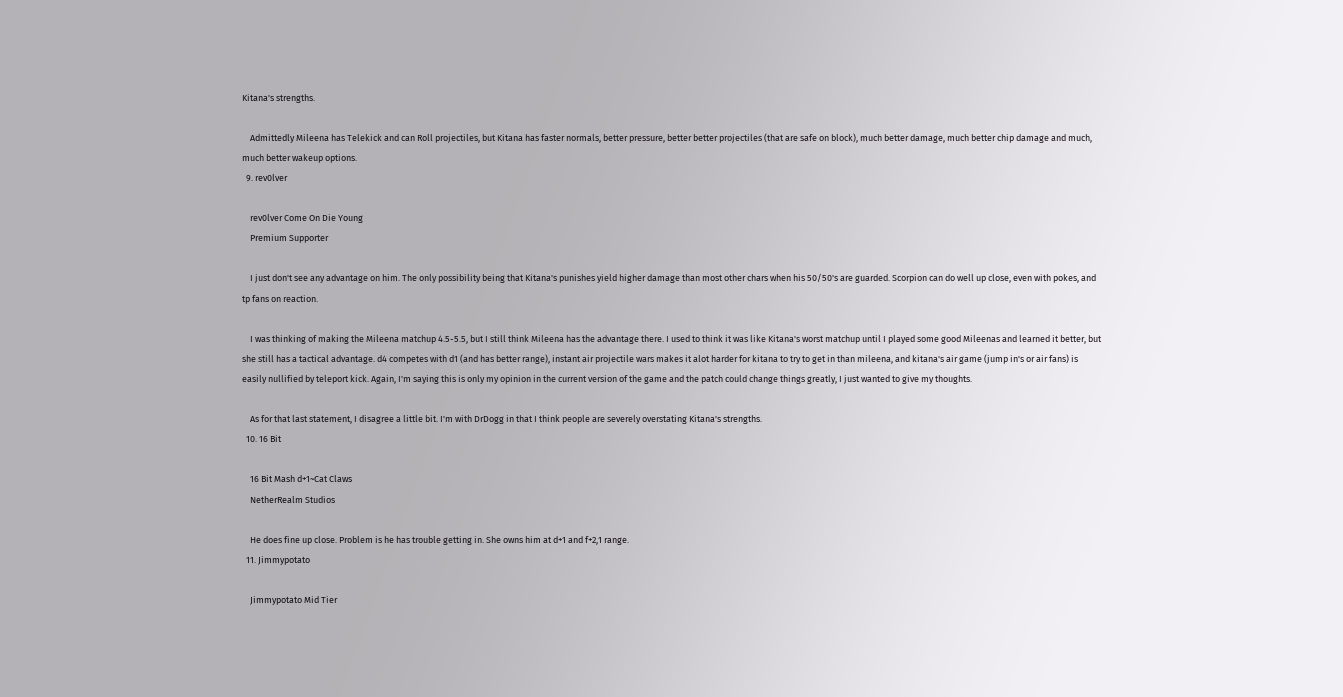Kitana's strengths.

    Admittedly Mileena has Telekick and can Roll projectiles, but Kitana has faster normals, better pressure, better better projectiles (that are safe on block), much better damage, much better chip damage and much, much better wakeup options.
  9. rev0lver

    rev0lver Come On Die Young
    Premium Supporter

    I just don't see any advantage on him. The only possibility being that Kitana's punishes yield higher damage than most other chars when his 50/50's are guarded. Scorpion can do well up close, even with pokes, and tp fans on reaction.

    I was thinking of making the Mileena matchup 4.5-5.5, but I still think Mileena has the advantage there. I used to think it was like Kitana's worst matchup until I played some good Mileenas and learned it better, but she still has a tactical advantage. d4 competes with d1 (and has better range), instant air projectile wars makes it alot harder for kitana to try to get in than mileena, and kitana's air game (jump in's or air fans) is easily nullified by teleport kick. Again, I'm saying this is only my opinion in the current version of the game and the patch could change things greatly, I just wanted to give my thoughts.

    As for that last statement, I disagree a little bit. I'm with DrDogg in that I think people are severely overstating Kitana's strengths.
  10. 16 Bit

    16 Bit Mash d+1~Cat Claws
    NetherRealm Studios

    He does fine up close. Problem is he has trouble getting in. She owns him at d+1 and f+2,1 range.
  11. Jimmypotato

    Jimmypotato Mid Tier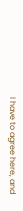I have to agree here, and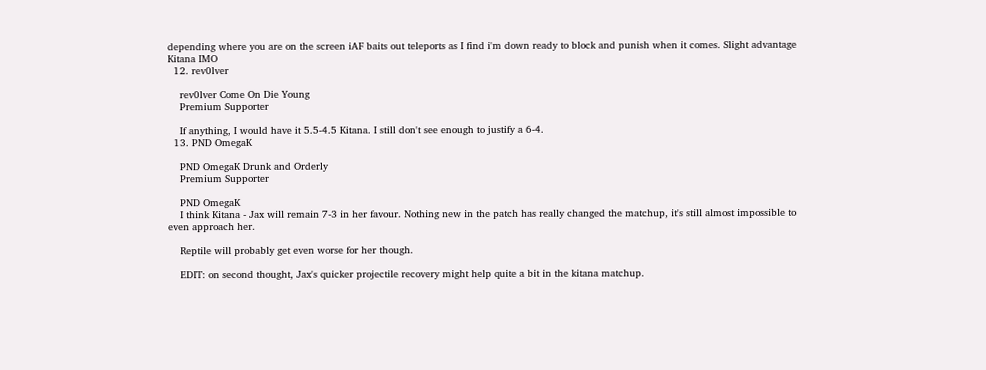depending where you are on the screen iAF baits out teleports as I find i'm down ready to block and punish when it comes. Slight advantage Kitana IMO
  12. rev0lver

    rev0lver Come On Die Young
    Premium Supporter

    If anything, I would have it 5.5-4.5 Kitana. I still don't see enough to justify a 6-4.
  13. PND OmegaK

    PND OmegaK Drunk and Orderly
    Premium Supporter

    PND OmegaK
    I think Kitana - Jax will remain 7-3 in her favour. Nothing new in the patch has really changed the matchup, it's still almost impossible to even approach her.

    Reptile will probably get even worse for her though.

    EDIT: on second thought, Jax's quicker projectile recovery might help quite a bit in the kitana matchup.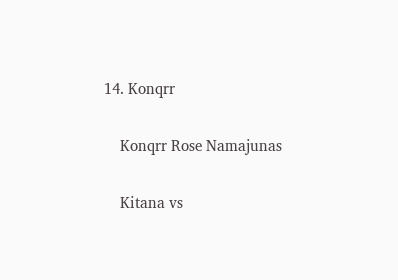14. Konqrr

    Konqrr Rose Namajunas

    Kitana vs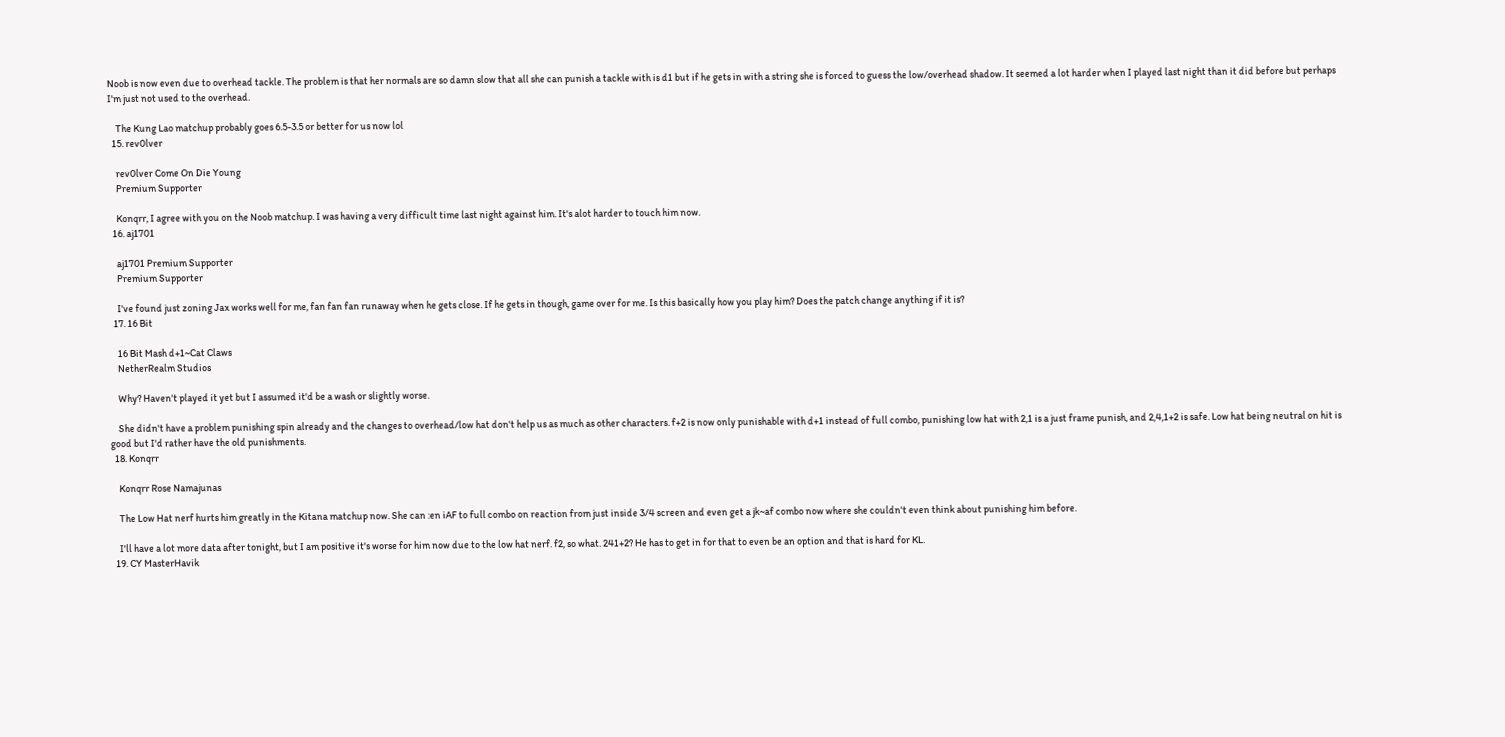Noob is now even due to overhead tackle. The problem is that her normals are so damn slow that all she can punish a tackle with is d1 but if he gets in with a string she is forced to guess the low/overhead shadow. It seemed a lot harder when I played last night than it did before but perhaps I'm just not used to the overhead.

    The Kung Lao matchup probably goes 6.5-3.5 or better for us now lol
  15. rev0lver

    rev0lver Come On Die Young
    Premium Supporter

    Konqrr, I agree with you on the Noob matchup. I was having a very difficult time last night against him. It's alot harder to touch him now.
  16. aj1701

    aj1701 Premium Supporter
    Premium Supporter

    I've found just zoning Jax works well for me, fan fan fan runaway when he gets close. If he gets in though, game over for me. Is this basically how you play him? Does the patch change anything if it is?
  17. 16 Bit

    16 Bit Mash d+1~Cat Claws
    NetherRealm Studios

    Why? Haven't played it yet but I assumed it'd be a wash or slightly worse.

    She didn't have a problem punishing spin already and the changes to overhead/low hat don't help us as much as other characters. f+2 is now only punishable with d+1 instead of full combo, punishing low hat with 2,1 is a just frame punish, and 2,4,1+2 is safe. Low hat being neutral on hit is good but I'd rather have the old punishments.
  18. Konqrr

    Konqrr Rose Namajunas

    The Low Hat nerf hurts him greatly in the Kitana matchup now. She can :en iAF to full combo on reaction from just inside 3/4 screen and even get a jk~af combo now where she couldn't even think about punishing him before.

    I'll have a lot more data after tonight, but I am positive it's worse for him now due to the low hat nerf. f2, so what. 241+2? He has to get in for that to even be an option and that is hard for KL.
  19. CY MasterHavik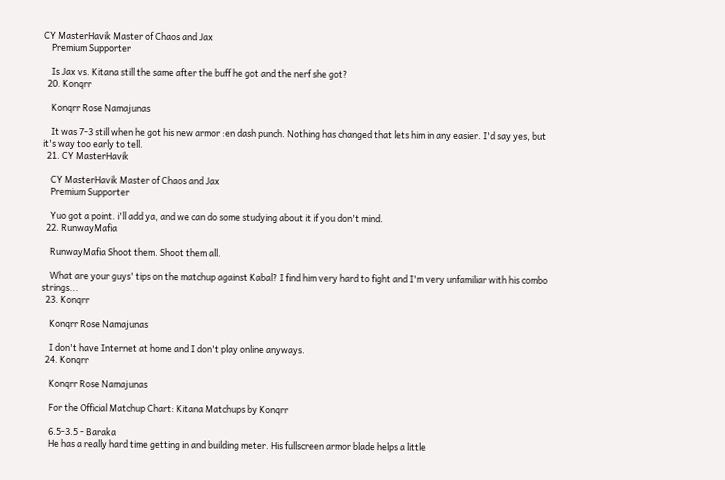CY MasterHavik Master of Chaos and Jax
    Premium Supporter

    Is Jax vs. Kitana still the same after the buff he got and the nerf she got?
  20. Konqrr

    Konqrr Rose Namajunas

    It was 7-3 still when he got his new armor :en dash punch. Nothing has changed that lets him in any easier. I'd say yes, but it's way too early to tell.
  21. CY MasterHavik

    CY MasterHavik Master of Chaos and Jax
    Premium Supporter

    Yuo got a point. i'll add ya, and we can do some studying about it if you don't mind.
  22. RunwayMafia

    RunwayMafia Shoot them. Shoot them all.

    What are your guys' tips on the matchup against Kabal? I find him very hard to fight and I'm very unfamiliar with his combo strings...
  23. Konqrr

    Konqrr Rose Namajunas

    I don't have Internet at home and I don't play online anyways.
  24. Konqrr

    Konqrr Rose Namajunas

    For the Official Matchup Chart: Kitana Matchups by Konqrr

    6.5-3.5 - Baraka
    He has a really hard time getting in and building meter. His fullscreen armor blade helps a little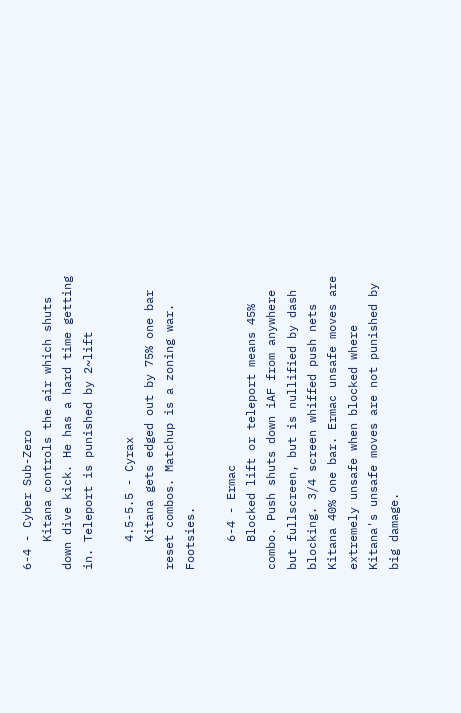6-4 - Cyber Sub-Zero
    Kitana controls the air which shuts down dive kick. He has a hard time getting in. Teleport is punished by 2~lift

    4.5-5.5 - Cyrax
    Kitana gets edged out by 75% one bar reset combos. Matchup is a zoning war. Footsies.

    6-4 - Ermac
    Blocked lift or teleport means 45% combo. Push shuts down iAF from anywhere but fullscreen, but is nullified by dash blocking. 3/4 screen whiffed push nets Kitana 40% one bar. Ermac unsafe moves are extremely unsafe when blocked where Kitana's unsafe moves are not punished by big damage.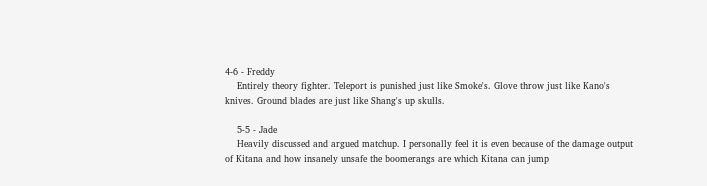4-6 - Freddy
    Entirely theory fighter. Teleport is punished just like Smoke's. Glove throw just like Kano's knives. Ground blades are just like Shang's up skulls.

    5-5 - Jade
    Heavily discussed and argued matchup. I personally feel it is even because of the damage output of Kitana and how insanely unsafe the boomerangs are which Kitana can jump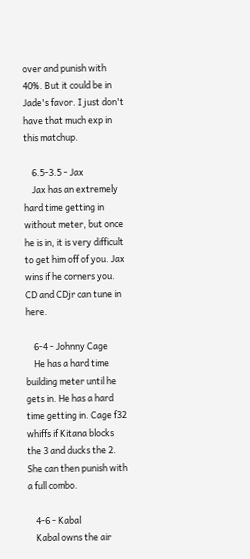over and punish with 40%. But it could be in Jade's favor. I just don't have that much exp in this matchup.

    6.5-3.5 - Jax
    Jax has an extremely hard time getting in without meter, but once he is in, it is very difficult to get him off of you. Jax wins if he corners you. CD and CDjr can tune in here.

    6-4 - Johnny Cage
    He has a hard time building meter until he gets in. He has a hard time getting in. Cage f32 whiffs if Kitana blocks the 3 and ducks the 2. She can then punish with a full combo.

    4-6 - Kabal
    Kabal owns the air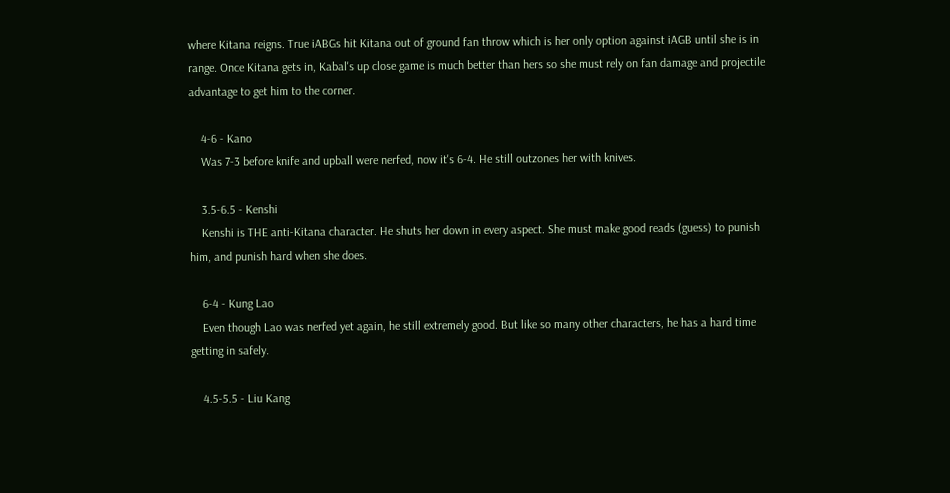where Kitana reigns. True iABGs hit Kitana out of ground fan throw which is her only option against iAGB until she is in range. Once Kitana gets in, Kabal's up close game is much better than hers so she must rely on fan damage and projectile advantage to get him to the corner.

    4-6 - Kano
    Was 7-3 before knife and upball were nerfed, now it's 6-4. He still outzones her with knives.

    3.5-6.5 - Kenshi
    Kenshi is THE anti-Kitana character. He shuts her down in every aspect. She must make good reads (guess) to punish him, and punish hard when she does.

    6-4 - Kung Lao
    Even though Lao was nerfed yet again, he still extremely good. But like so many other characters, he has a hard time getting in safely.

    4.5-5.5 - Liu Kang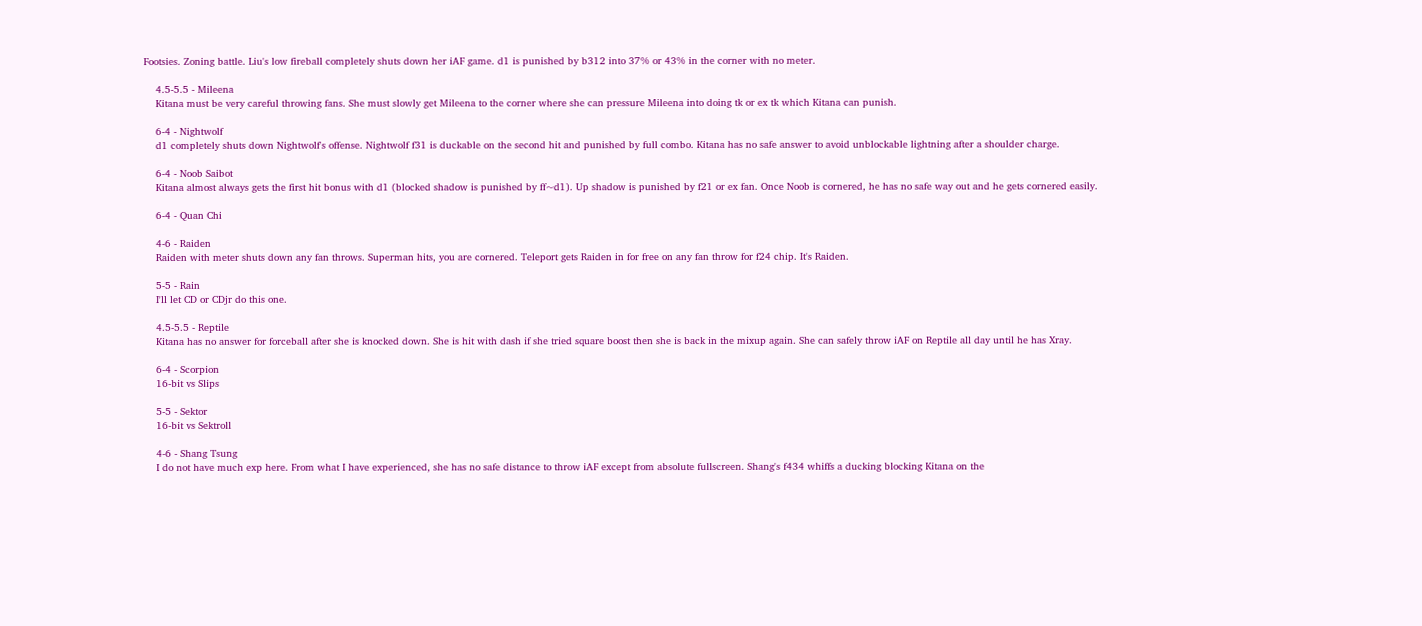Footsies. Zoning battle. Liu's low fireball completely shuts down her iAF game. d1 is punished by b312 into 37% or 43% in the corner with no meter.

    4.5-5.5 - Mileena
    Kitana must be very careful throwing fans. She must slowly get Mileena to the corner where she can pressure Mileena into doing tk or ex tk which Kitana can punish.

    6-4 - Nightwolf
    d1 completely shuts down Nightwolf's offense. Nightwolf f31 is duckable on the second hit and punished by full combo. Kitana has no safe answer to avoid unblockable lightning after a shoulder charge.

    6-4 - Noob Saibot
    Kitana almost always gets the first hit bonus with d1 (blocked shadow is punished by ff~d1). Up shadow is punished by f21 or ex fan. Once Noob is cornered, he has no safe way out and he gets cornered easily.

    6-4 - Quan Chi

    4-6 - Raiden
    Raiden with meter shuts down any fan throws. Superman hits, you are cornered. Teleport gets Raiden in for free on any fan throw for f24 chip. It's Raiden.

    5-5 - Rain
    I'll let CD or CDjr do this one.

    4.5-5.5 - Reptile
    Kitana has no answer for forceball after she is knocked down. She is hit with dash if she tried square boost then she is back in the mixup again. She can safely throw iAF on Reptile all day until he has Xray.

    6-4 - Scorpion
    16-bit vs Slips

    5-5 - Sektor
    16-bit vs Sektroll

    4-6 - Shang Tsung
    I do not have much exp here. From what I have experienced, she has no safe distance to throw iAF except from absolute fullscreen. Shang's f434 whiffs a ducking blocking Kitana on the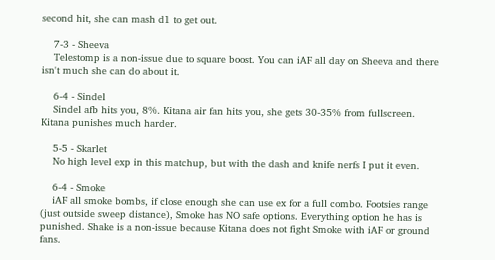second hit, she can mash d1 to get out.

    7-3 - Sheeva
    Telestomp is a non-issue due to square boost. You can iAF all day on Sheeva and there isn't much she can do about it.

    6-4 - Sindel
    Sindel afb hits you, 8%. Kitana air fan hits you, she gets 30-35% from fullscreen. Kitana punishes much harder.

    5-5 - Skarlet
    No high level exp in this matchup, but with the dash and knife nerfs I put it even.

    6-4 - Smoke
    iAF all smoke bombs, if close enough she can use ex for a full combo. Footsies range (just outside sweep distance), Smoke has NO safe options. Everything option he has is punished. Shake is a non-issue because Kitana does not fight Smoke with iAF or ground fans.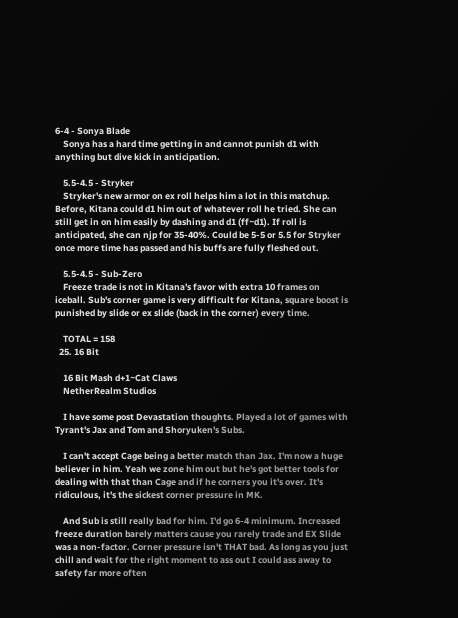6-4 - Sonya Blade
    Sonya has a hard time getting in and cannot punish d1 with anything but dive kick in anticipation.

    5.5-4.5 - Stryker
    Stryker's new armor on ex roll helps him a lot in this matchup. Before, Kitana could d1 him out of whatever roll he tried. She can still get in on him easily by dashing and d1 (ff~d1). If roll is anticipated, she can njp for 35-40%. Could be 5-5 or 5.5 for Stryker once more time has passed and his buffs are fully fleshed out.

    5.5-4.5 - Sub-Zero
    Freeze trade is not in Kitana's favor with extra 10 frames on iceball. Sub's corner game is very difficult for Kitana, square boost is punished by slide or ex slide (back in the corner) every time.

    TOTAL = 158
  25. 16 Bit

    16 Bit Mash d+1~Cat Claws
    NetherRealm Studios

    I have some post Devastation thoughts. Played a lot of games with Tyrant's Jax and Tom and Shoryuken's Subs.

    I can't accept Cage being a better match than Jax. I'm now a huge believer in him. Yeah we zone him out but he's got better tools for dealing with that than Cage and if he corners you it's over. It's ridiculous, it's the sickest corner pressure in MK.

    And Sub is still really bad for him. I'd go 6-4 minimum. Increased freeze duration barely matters cause you rarely trade and EX Slide was a non-factor. Corner pressure isn't THAT bad. As long as you just chill and wait for the right moment to ass out I could ass away to safety far more often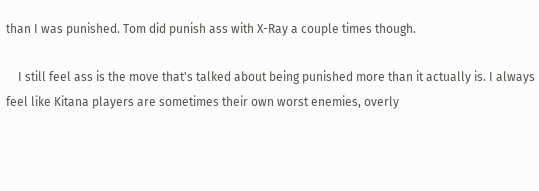than I was punished. Tom did punish ass with X-Ray a couple times though.

    I still feel ass is the move that's talked about being punished more than it actually is. I always feel like Kitana players are sometimes their own worst enemies, overly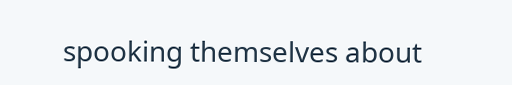spooking themselves about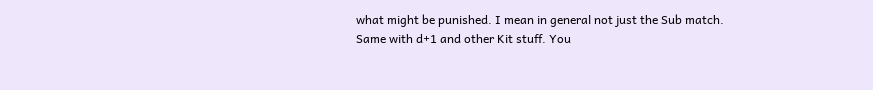what might be punished. I mean in general not just the Sub match. Same with d+1 and other Kit stuff. You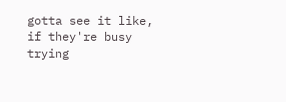gotta see it like, if they're busy trying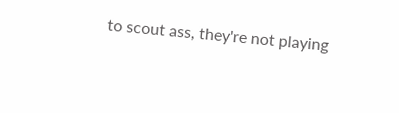to scout ass, they're not playing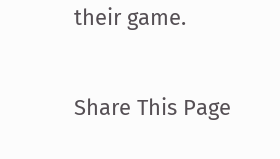their game.

Share This Page